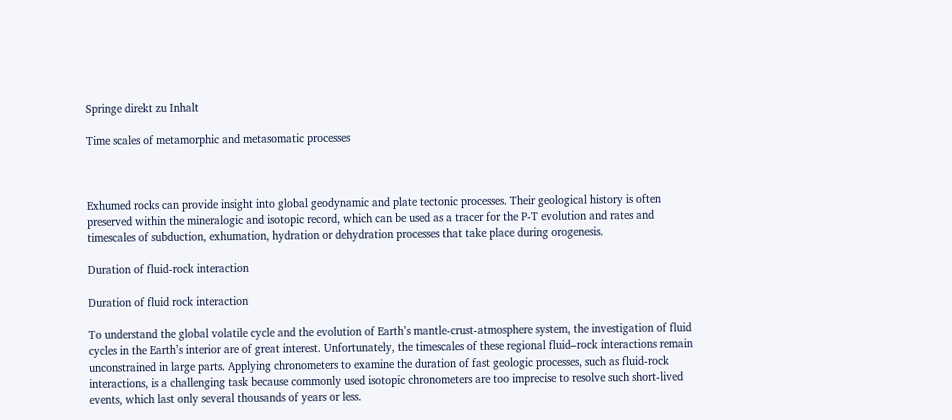Springe direkt zu Inhalt

Time scales of metamorphic and metasomatic processes



Exhumed rocks can provide insight into global geodynamic and plate tectonic processes. Their geological history is often preserved within the mineralogic and isotopic record, which can be used as a tracer for the P-T evolution and rates and timescales of subduction, exhumation, hydration or dehydration processes that take place during orogenesis.

Duration of fluid-rock interaction

Duration of fluid rock interaction

To understand the global volatile cycle and the evolution of Earth’s mantle-crust-atmosphere system, the investigation of fluid cycles in the Earth’s interior are of great interest. Unfortunately, the timescales of these regional fluid–rock interactions remain unconstrained in large parts. Applying chronometers to examine the duration of fast geologic processes, such as fluid-rock interactions, is a challenging task because commonly used isotopic chronometers are too imprecise to resolve such short-lived events, which last only several thousands of years or less.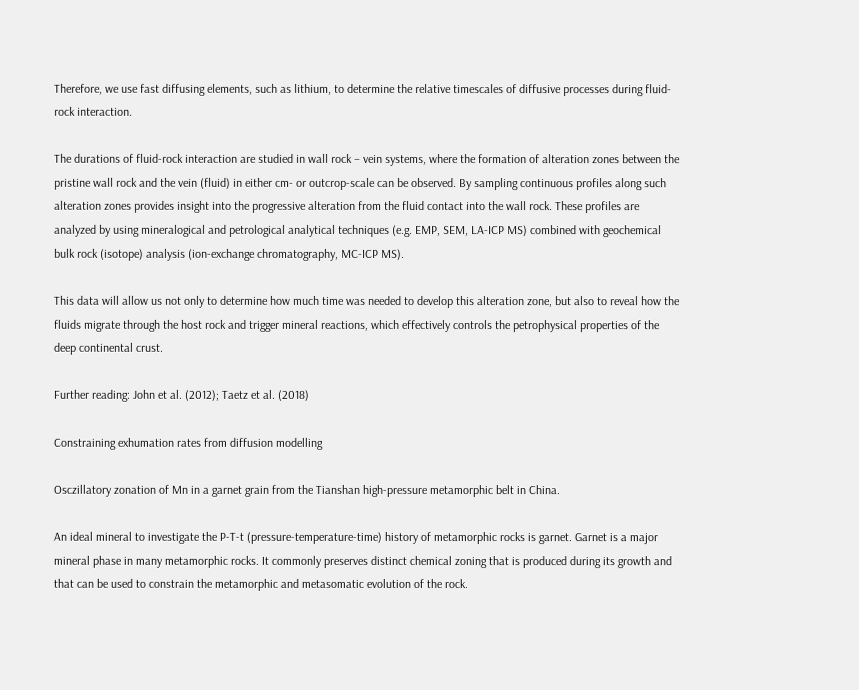Therefore, we use fast diffusing elements, such as lithium, to determine the relative timescales of diffusive processes during fluid-rock interaction.

The durations of fluid-rock interaction are studied in wall rock – vein systems, where the formation of alteration zones between the pristine wall rock and the vein (fluid) in either cm- or outcrop-scale can be observed. By sampling continuous profiles along such alteration zones provides insight into the progressive alteration from the fluid contact into the wall rock. These profiles are analyzed by using mineralogical and petrological analytical techniques (e.g. EMP, SEM, LA-ICP MS) combined with geochemical bulk rock (isotope) analysis (ion-exchange chromatography, MC-ICP MS).

This data will allow us not only to determine how much time was needed to develop this alteration zone, but also to reveal how the fluids migrate through the host rock and trigger mineral reactions, which effectively controls the petrophysical properties of the deep continental crust.

Further reading: John et al. (2012); Taetz et al. (2018)

Constraining exhumation rates from diffusion modelling

Osczillatory zonation of Mn in a garnet grain from the Tianshan high-pressure metamorphic belt in China.

An ideal mineral to investigate the P-T-t (pressure-temperature-time) history of metamorphic rocks is garnet. Garnet is a major mineral phase in many metamorphic rocks. It commonly preserves distinct chemical zoning that is produced during its growth and that can be used to constrain the metamorphic and metasomatic evolution of the rock.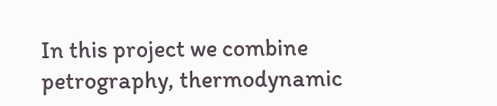In this project we combine petrography, thermodynamic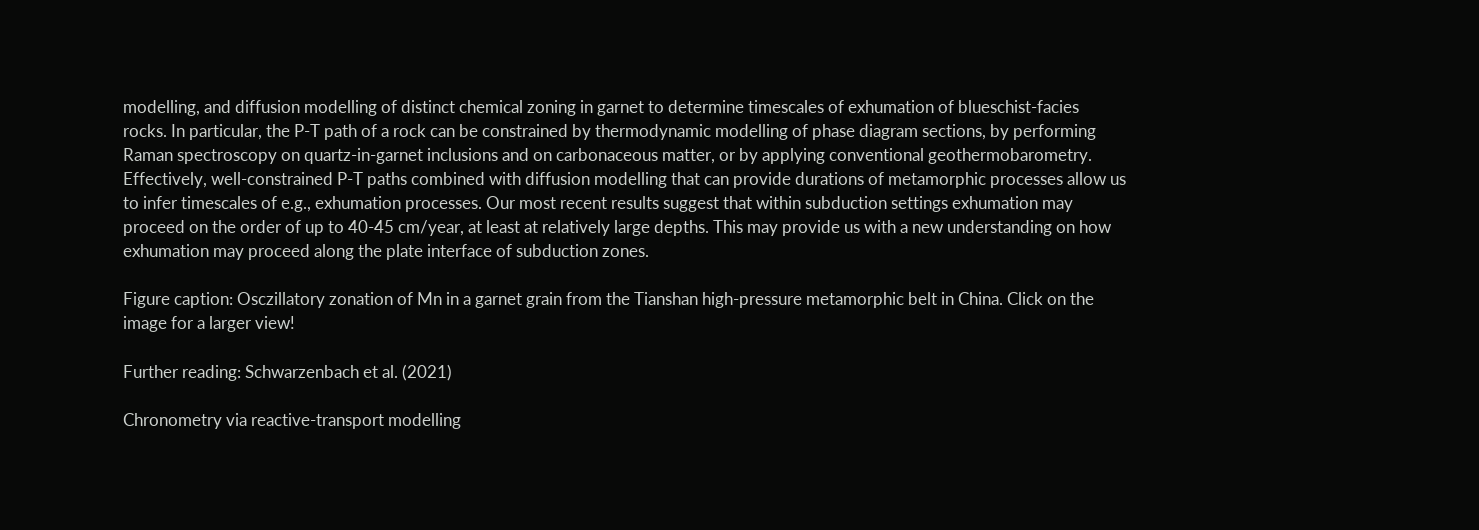modelling, and diffusion modelling of distinct chemical zoning in garnet to determine timescales of exhumation of blueschist-facies rocks. In particular, the P-T path of a rock can be constrained by thermodynamic modelling of phase diagram sections, by performing Raman spectroscopy on quartz-in-garnet inclusions and on carbonaceous matter, or by applying conventional geothermobarometry. Effectively, well-constrained P-T paths combined with diffusion modelling that can provide durations of metamorphic processes allow us to infer timescales of e.g., exhumation processes. Our most recent results suggest that within subduction settings exhumation may proceed on the order of up to 40-45 cm/year, at least at relatively large depths. This may provide us with a new understanding on how exhumation may proceed along the plate interface of subduction zones.

Figure caption: Osczillatory zonation of Mn in a garnet grain from the Tianshan high-pressure metamorphic belt in China. Click on the image for a larger view!

Further reading: Schwarzenbach et al. (2021)

Chronometry via reactive-transport modelling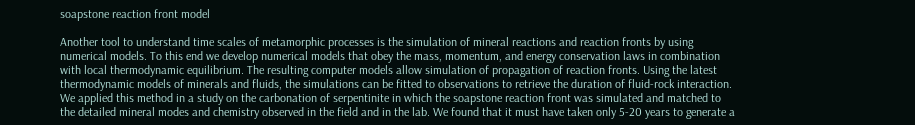soapstone reaction front model

Another tool to understand time scales of metamorphic processes is the simulation of mineral reactions and reaction fronts by using numerical models. To this end we develop numerical models that obey the mass, momentum, and energy conservation laws in combination with local thermodynamic equilibrium. The resulting computer models allow simulation of propagation of reaction fronts. Using the latest thermodynamic models of minerals and fluids, the simulations can be fitted to observations to retrieve the duration of fluid-rock interaction. We applied this method in a study on the carbonation of serpentinite in which the soapstone reaction front was simulated and matched to the detailed mineral modes and chemistry observed in the field and in the lab. We found that it must have taken only 5-20 years to generate a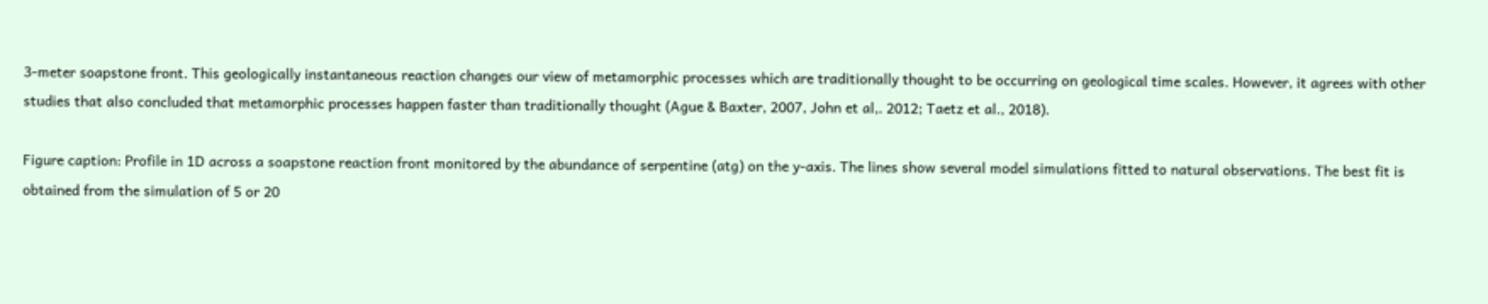3-meter soapstone front. This geologically instantaneous reaction changes our view of metamorphic processes which are traditionally thought to be occurring on geological time scales. However, it agrees with other studies that also concluded that metamorphic processes happen faster than traditionally thought (Ague & Baxter, 2007, John et al,. 2012; Taetz et al., 2018).

Figure caption: Profile in 1D across a soapstone reaction front monitored by the abundance of serpentine (atg) on the y-axis. The lines show several model simulations fitted to natural observations. The best fit is obtained from the simulation of 5 or 20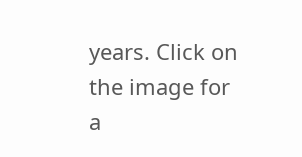years. Click on the image for a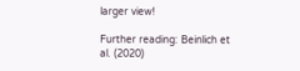larger view!

Further reading: Beinlich et al. (2020)